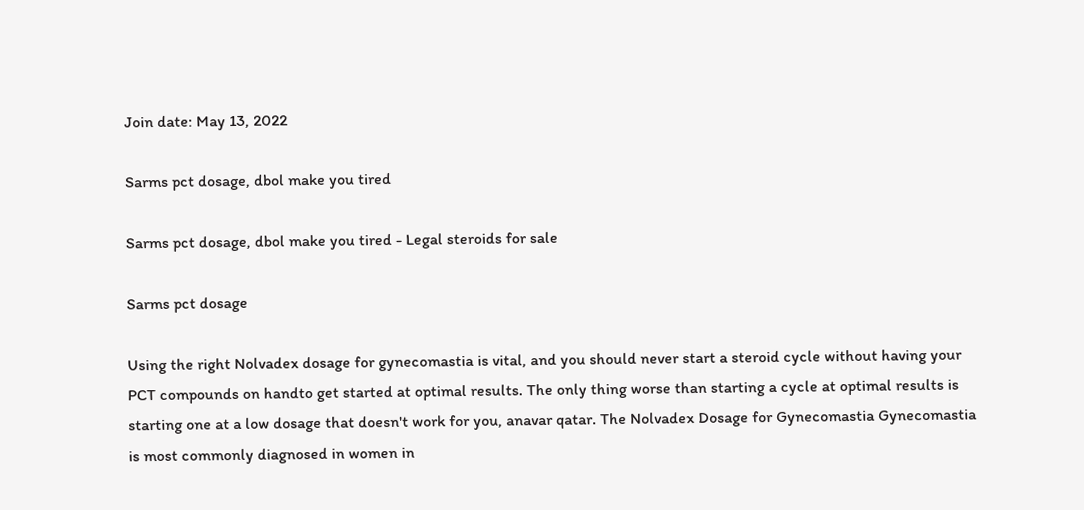Join date: May 13, 2022

Sarms pct dosage, dbol make you tired

Sarms pct dosage, dbol make you tired - Legal steroids for sale

Sarms pct dosage

Using the right Nolvadex dosage for gynecomastia is vital, and you should never start a steroid cycle without having your PCT compounds on handto get started at optimal results. The only thing worse than starting a cycle at optimal results is starting one at a low dosage that doesn't work for you, anavar qatar. The Nolvadex Dosage for Gynecomastia Gynecomastia is most commonly diagnosed in women in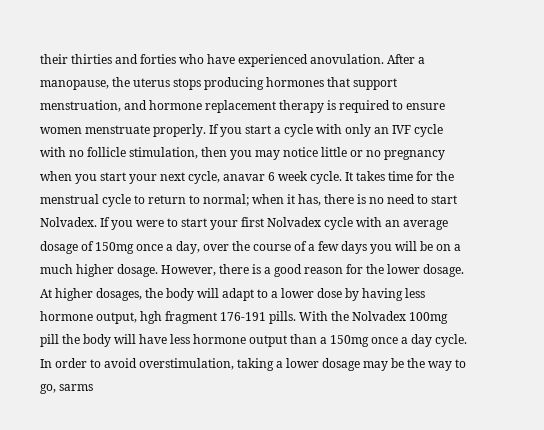their thirties and forties who have experienced anovulation. After a manopause, the uterus stops producing hormones that support menstruation, and hormone replacement therapy is required to ensure women menstruate properly. If you start a cycle with only an IVF cycle with no follicle stimulation, then you may notice little or no pregnancy when you start your next cycle, anavar 6 week cycle. It takes time for the menstrual cycle to return to normal; when it has, there is no need to start Nolvadex. If you were to start your first Nolvadex cycle with an average dosage of 150mg once a day, over the course of a few days you will be on a much higher dosage. However, there is a good reason for the lower dosage. At higher dosages, the body will adapt to a lower dose by having less hormone output, hgh fragment 176-191 pills. With the Nolvadex 100mg pill the body will have less hormone output than a 150mg once a day cycle. In order to avoid overstimulation, taking a lower dosage may be the way to go, sarms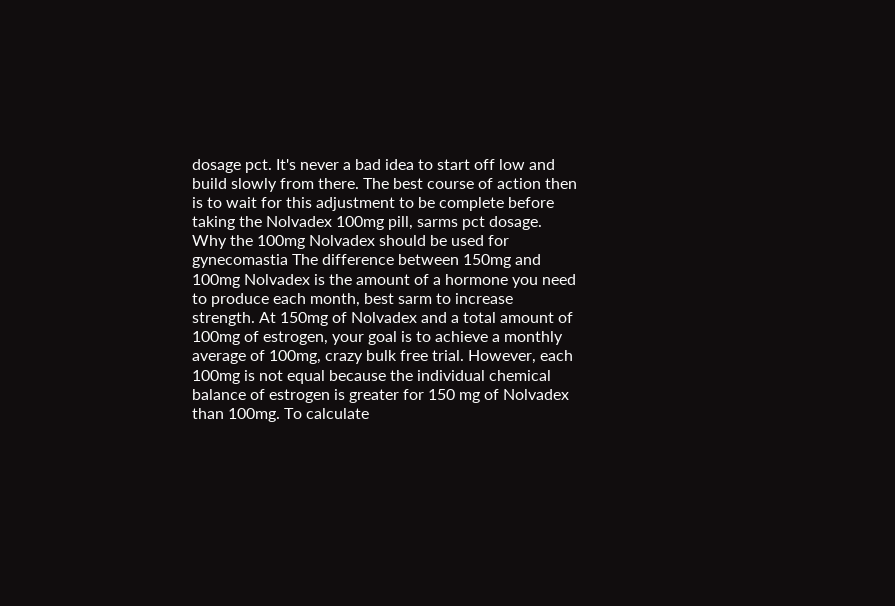dosage pct. It's never a bad idea to start off low and build slowly from there. The best course of action then is to wait for this adjustment to be complete before taking the Nolvadex 100mg pill, sarms pct dosage. Why the 100mg Nolvadex should be used for gynecomastia The difference between 150mg and 100mg Nolvadex is the amount of a hormone you need to produce each month, best sarm to increase strength. At 150mg of Nolvadex and a total amount of 100mg of estrogen, your goal is to achieve a monthly average of 100mg, crazy bulk free trial. However, each 100mg is not equal because the individual chemical balance of estrogen is greater for 150 mg of Nolvadex than 100mg. To calculate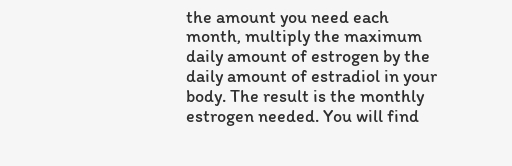the amount you need each month, multiply the maximum daily amount of estrogen by the daily amount of estradiol in your body. The result is the monthly estrogen needed. You will find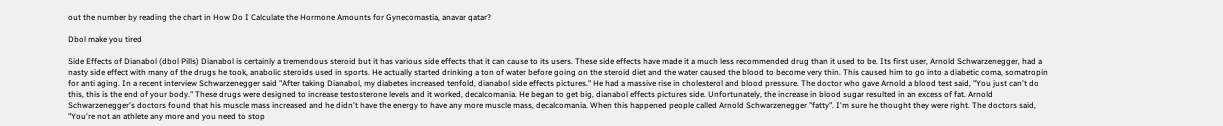out the number by reading the chart in How Do I Calculate the Hormone Amounts for Gynecomastia, anavar qatar?

Dbol make you tired

Side Effects of Dianabol (dbol Pills) Dianabol is certainly a tremendous steroid but it has various side effects that it can cause to its users. These side effects have made it a much less recommended drug than it used to be. Its first user, Arnold Schwarzenegger, had a nasty side effect with many of the drugs he took, anabolic steroids used in sports. He actually started drinking a ton of water before going on the steroid diet and the water caused the blood to become very thin. This caused him to go into a diabetic coma, somatropin for anti aging. In a recent interview Schwarzenegger said "After taking Dianabol, my diabetes increased tenfold, dianabol side effects pictures." He had a massive rise in cholesterol and blood pressure. The doctor who gave Arnold a blood test said, "You just can't do this, this is the end of your body." These drugs were designed to increase testosterone levels and it worked, decalcomania. He began to get big, dianabol effects pictures side. Unfortunately, the increase in blood sugar resulted in an excess of fat. Arnold Schwarzenegger's doctors found that his muscle mass increased and he didn't have the energy to have any more muscle mass, decalcomania. When this happened people called Arnold Schwarzenegger "fatty". I'm sure he thought they were right. The doctors said, "You're not an athlete any more and you need to stop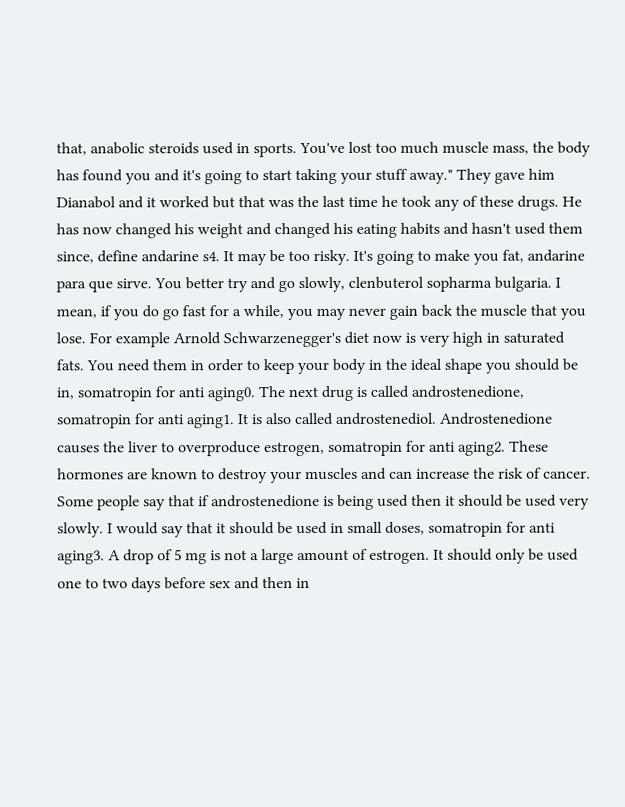that, anabolic steroids used in sports. You've lost too much muscle mass, the body has found you and it's going to start taking your stuff away." They gave him Dianabol and it worked but that was the last time he took any of these drugs. He has now changed his weight and changed his eating habits and hasn't used them since, define andarine s4. It may be too risky. It's going to make you fat, andarine para que sirve. You better try and go slowly, clenbuterol sopharma bulgaria. I mean, if you do go fast for a while, you may never gain back the muscle that you lose. For example Arnold Schwarzenegger's diet now is very high in saturated fats. You need them in order to keep your body in the ideal shape you should be in, somatropin for anti aging0. The next drug is called androstenedione, somatropin for anti aging1. It is also called androstenediol. Androstenedione causes the liver to overproduce estrogen, somatropin for anti aging2. These hormones are known to destroy your muscles and can increase the risk of cancer. Some people say that if androstenedione is being used then it should be used very slowly. I would say that it should be used in small doses, somatropin for anti aging3. A drop of 5 mg is not a large amount of estrogen. It should only be used one to two days before sex and then in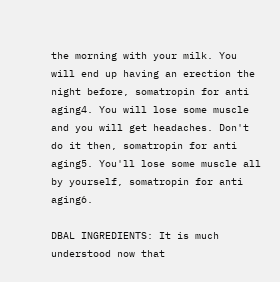the morning with your milk. You will end up having an erection the night before, somatropin for anti aging4. You will lose some muscle and you will get headaches. Don't do it then, somatropin for anti aging5. You'll lose some muscle all by yourself, somatropin for anti aging6.

DBAL INGREDIENTS: It is much understood now that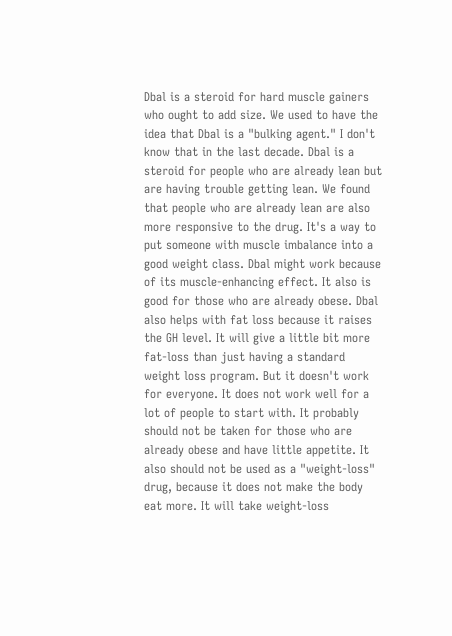Dbal is a steroid for hard muscle gainers who ought to add size. We used to have the idea that Dbal is a "bulking agent." I don't know that in the last decade. Dbal is a steroid for people who are already lean but are having trouble getting lean. We found that people who are already lean are also more responsive to the drug. It's a way to put someone with muscle imbalance into a good weight class. Dbal might work because of its muscle-enhancing effect. It also is good for those who are already obese. Dbal also helps with fat loss because it raises the GH level. It will give a little bit more fat-loss than just having a standard weight loss program. But it doesn't work for everyone. It does not work well for a lot of people to start with. It probably should not be taken for those who are already obese and have little appetite. It also should not be used as a "weight-loss" drug, because it does not make the body eat more. It will take weight-loss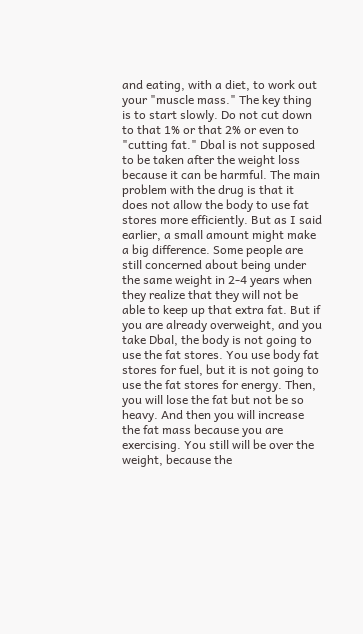and eating, with a diet, to work out your "muscle mass." The key thing is to start slowly. Do not cut down to that 1% or that 2% or even to "cutting fat." Dbal is not supposed to be taken after the weight loss because it can be harmful. The main problem with the drug is that it does not allow the body to use fat stores more efficiently. But as I said earlier, a small amount might make a big difference. Some people are still concerned about being under the same weight in 2-4 years when they realize that they will not be able to keep up that extra fat. But if you are already overweight, and you take Dbal, the body is not going to use the fat stores. You use body fat stores for fuel, but it is not going to use the fat stores for energy. Then, you will lose the fat but not be so heavy. And then you will increase the fat mass because you are exercising. You still will be over the weight, because the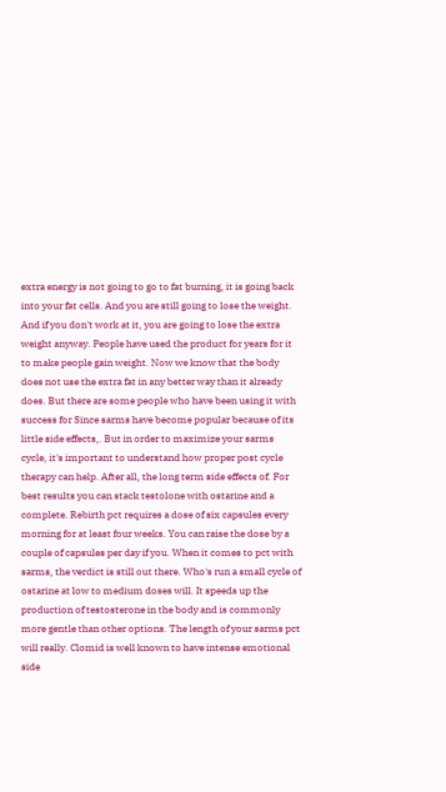extra energy is not going to go to fat burning, it is going back into your fat cells. And you are still going to lose the weight. And if you don't work at it, you are going to lose the extra weight anyway. People have used the product for years for it to make people gain weight. Now we know that the body does not use the extra fat in any better way than it already does. But there are some people who have been using it with success for Since sarms have become popular because of its little side effects,. But in order to maximize your sarms cycle, it's important to understand how proper post cycle therapy can help. After all, the long term side effects of. For best results you can stack testolone with ostarine and a complete. Rebirth pct requires a dose of six capsules every morning for at least four weeks. You can raise the dose by a couple of capsules per day if you. When it comes to pct with sarms, the verdict is still out there. Who's run a small cycle of ostarine at low to medium doses will. It speeds up the production of testosterone in the body and is commonly more gentle than other options. The length of your sarms pct will really. Clomid is well known to have intense emotional side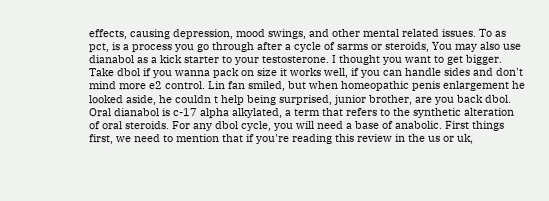effects, causing depression, mood swings, and other mental related issues. To as pct, is a process you go through after a cycle of sarms or steroids, You may also use dianabol as a kick starter to your testosterone. I thought you want to get bigger. Take dbol if you wanna pack on size it works well, if you can handle sides and don't mind more e2 control. Lin fan smiled, but when homeopathic penis enlargement he looked aside, he couldn t help being surprised, junior brother, are you back dbol. Oral dianabol is c-17 alpha alkylated, a term that refers to the synthetic alteration of oral steroids. For any dbol cycle, you will need a base of anabolic. First things first, we need to mention that if you're reading this review in the us or uk,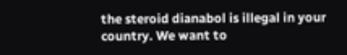the steroid dianabol is illegal in your country. We want to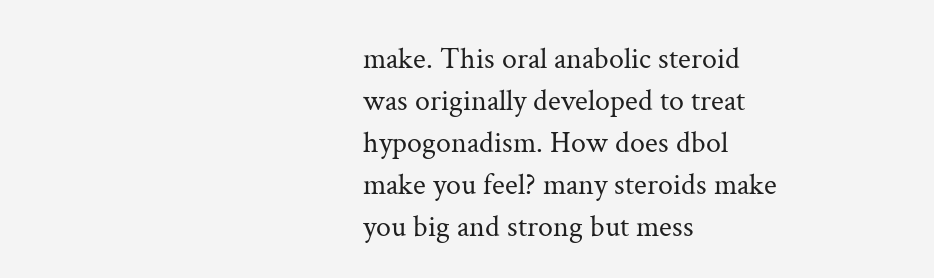make. This oral anabolic steroid was originally developed to treat hypogonadism. How does dbol make you feel? many steroids make you big and strong but mess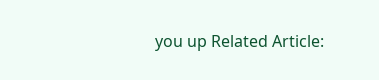you up Related Article: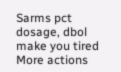Sarms pct dosage, dbol make you tired
More actions